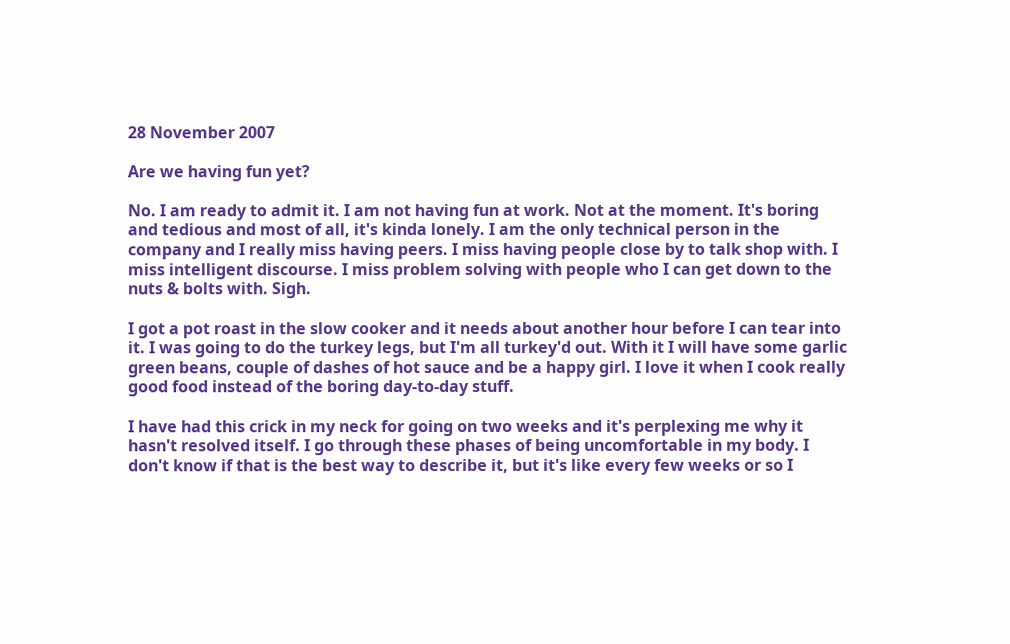28 November 2007

Are we having fun yet?

No. I am ready to admit it. I am not having fun at work. Not at the moment. It's boring and tedious and most of all, it's kinda lonely. I am the only technical person in the company and I really miss having peers. I miss having people close by to talk shop with. I miss intelligent discourse. I miss problem solving with people who I can get down to the nuts & bolts with. Sigh.

I got a pot roast in the slow cooker and it needs about another hour before I can tear into it. I was going to do the turkey legs, but I'm all turkey'd out. With it I will have some garlic green beans, couple of dashes of hot sauce and be a happy girl. I love it when I cook really good food instead of the boring day-to-day stuff.

I have had this crick in my neck for going on two weeks and it's perplexing me why it hasn't resolved itself. I go through these phases of being uncomfortable in my body. I don't know if that is the best way to describe it, but it's like every few weeks or so I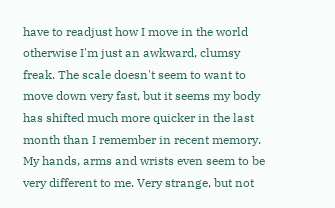have to readjust how I move in the world otherwise I'm just an awkward, clumsy freak. The scale doesn't seem to want to move down very fast, but it seems my body has shifted much more quicker in the last month than I remember in recent memory. My hands, arms and wrists even seem to be very different to me. Very strange, but not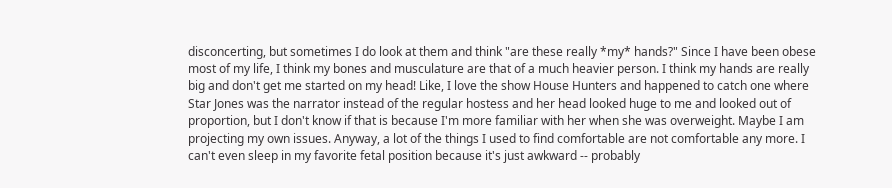disconcerting, but sometimes I do look at them and think "are these really *my* hands?" Since I have been obese most of my life, I think my bones and musculature are that of a much heavier person. I think my hands are really big and don't get me started on my head! Like, I love the show House Hunters and happened to catch one where Star Jones was the narrator instead of the regular hostess and her head looked huge to me and looked out of proportion, but I don't know if that is because I'm more familiar with her when she was overweight. Maybe I am projecting my own issues. Anyway, a lot of the things I used to find comfortable are not comfortable any more. I can't even sleep in my favorite fetal position because it's just awkward -- probably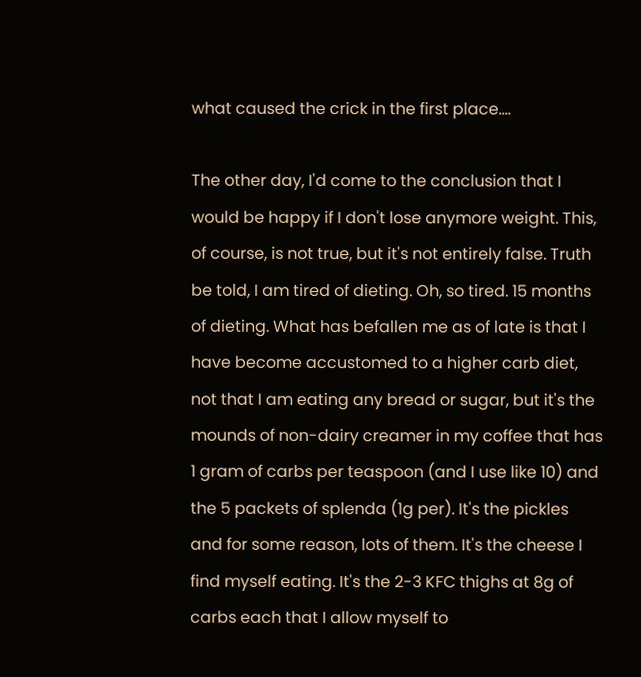what caused the crick in the first place....

The other day, I'd come to the conclusion that I would be happy if I don't lose anymore weight. This, of course, is not true, but it's not entirely false. Truth be told, I am tired of dieting. Oh, so tired. 15 months of dieting. What has befallen me as of late is that I have become accustomed to a higher carb diet, not that I am eating any bread or sugar, but it's the mounds of non-dairy creamer in my coffee that has 1 gram of carbs per teaspoon (and I use like 10) and the 5 packets of splenda (1g per). It's the pickles and for some reason, lots of them. It's the cheese I find myself eating. It's the 2-3 KFC thighs at 8g of carbs each that I allow myself to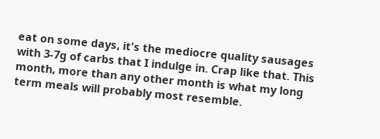eat on some days, it's the mediocre quality sausages with 3-7g of carbs that I indulge in. Crap like that. This month, more than any other month is what my long term meals will probably most resemble.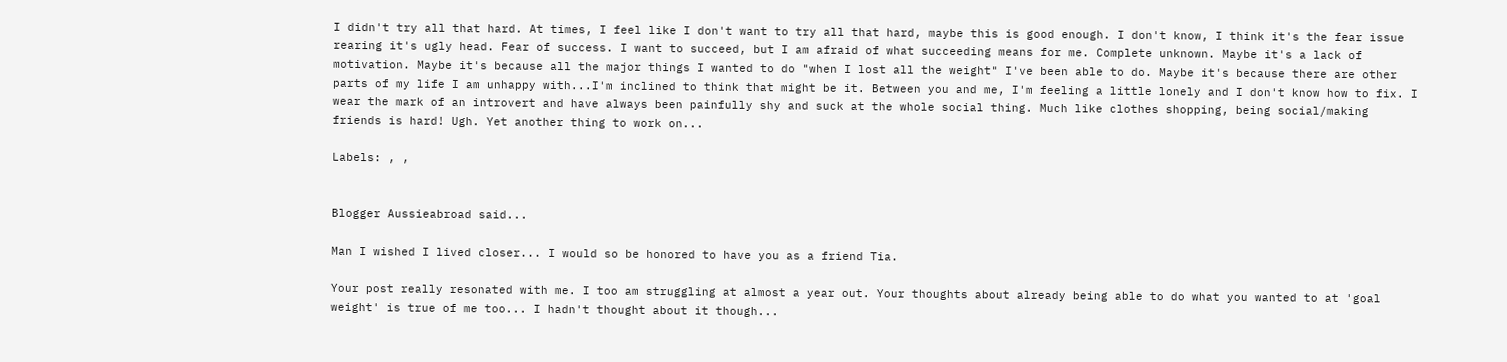I didn't try all that hard. At times, I feel like I don't want to try all that hard, maybe this is good enough. I don't know, I think it's the fear issue rearing it's ugly head. Fear of success. I want to succeed, but I am afraid of what succeeding means for me. Complete unknown. Maybe it's a lack of motivation. Maybe it's because all the major things I wanted to do "when I lost all the weight" I've been able to do. Maybe it's because there are other parts of my life I am unhappy with...I'm inclined to think that might be it. Between you and me, I'm feeling a little lonely and I don't know how to fix. I wear the mark of an introvert and have always been painfully shy and suck at the whole social thing. Much like clothes shopping, being social/making friends is hard! Ugh. Yet another thing to work on...

Labels: , ,


Blogger Aussieabroad said...

Man I wished I lived closer... I would so be honored to have you as a friend Tia.

Your post really resonated with me. I too am struggling at almost a year out. Your thoughts about already being able to do what you wanted to at 'goal weight' is true of me too... I hadn't thought about it though...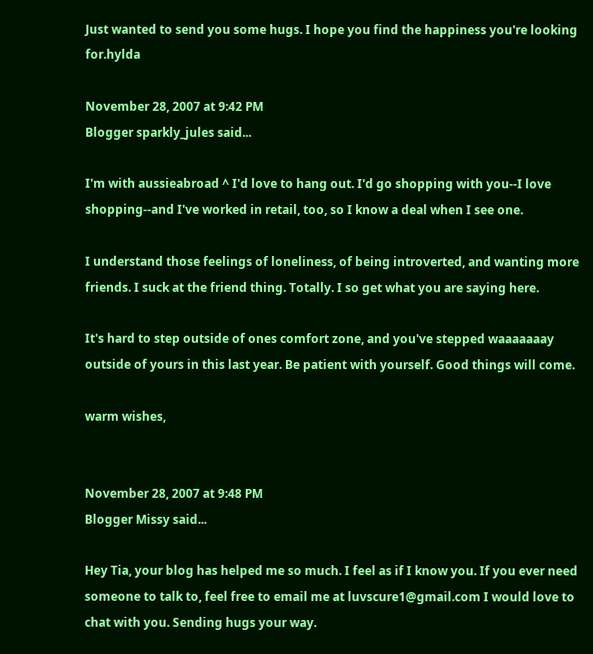Just wanted to send you some hugs. I hope you find the happiness you're looking for.hylda

November 28, 2007 at 9:42 PM
Blogger sparkly_jules said...

I'm with aussieabroad ^ I'd love to hang out. I'd go shopping with you--I love shopping--and I've worked in retail, too, so I know a deal when I see one.

I understand those feelings of loneliness, of being introverted, and wanting more friends. I suck at the friend thing. Totally. I so get what you are saying here.

It's hard to step outside of ones comfort zone, and you've stepped waaaaaaay outside of yours in this last year. Be patient with yourself. Good things will come.

warm wishes,


November 28, 2007 at 9:48 PM
Blogger Missy said...

Hey Tia, your blog has helped me so much. I feel as if I know you. If you ever need someone to talk to, feel free to email me at luvscure1@gmail.com I would love to chat with you. Sending hugs your way.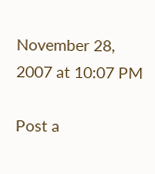November 28, 2007 at 10:07 PM

Post a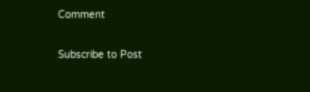Comment

Subscribe to Post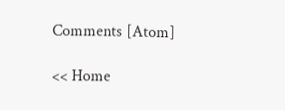Comments [Atom]

<< Home